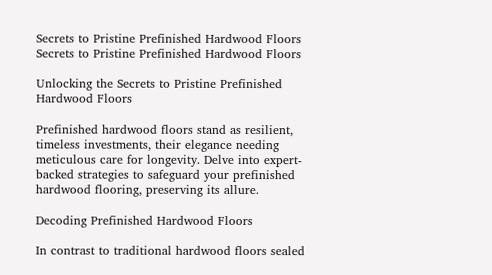Secrets to Pristine Prefinished Hardwood Floors Secrets to Pristine Prefinished Hardwood Floors

Unlocking the Secrets to Pristine Prefinished Hardwood Floors

Prefinished hardwood floors stand as resilient, timeless investments, their elegance needing meticulous care for longevity. Delve into expert-backed strategies to safeguard your prefinished hardwood flooring, preserving its allure.

Decoding Prefinished Hardwood Floors

In contrast to traditional hardwood floors sealed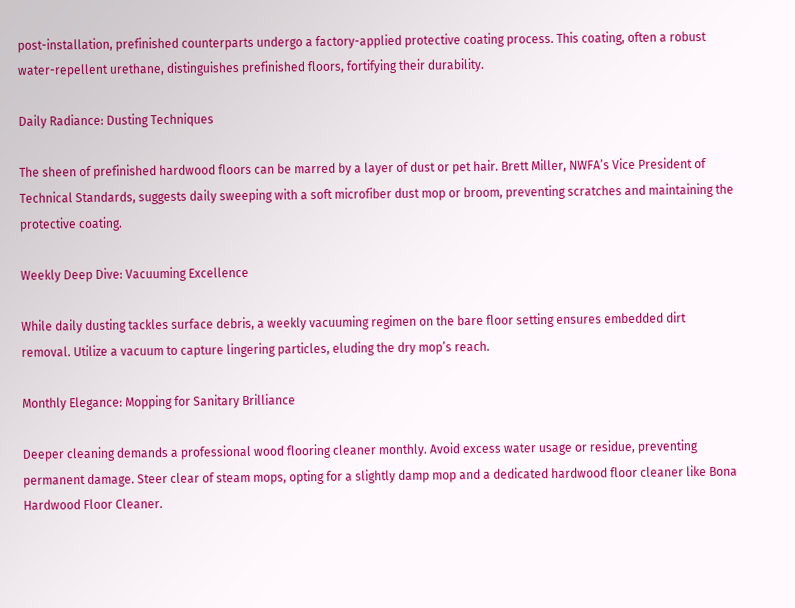post-installation, prefinished counterparts undergo a factory-applied protective coating process. This coating, often a robust water-repellent urethane, distinguishes prefinished floors, fortifying their durability.

Daily Radiance: Dusting Techniques

The sheen of prefinished hardwood floors can be marred by a layer of dust or pet hair. Brett Miller, NWFA’s Vice President of Technical Standards, suggests daily sweeping with a soft microfiber dust mop or broom, preventing scratches and maintaining the protective coating.

Weekly Deep Dive: Vacuuming Excellence

While daily dusting tackles surface debris, a weekly vacuuming regimen on the bare floor setting ensures embedded dirt removal. Utilize a vacuum to capture lingering particles, eluding the dry mop’s reach.

Monthly Elegance: Mopping for Sanitary Brilliance

Deeper cleaning demands a professional wood flooring cleaner monthly. Avoid excess water usage or residue, preventing permanent damage. Steer clear of steam mops, opting for a slightly damp mop and a dedicated hardwood floor cleaner like Bona Hardwood Floor Cleaner.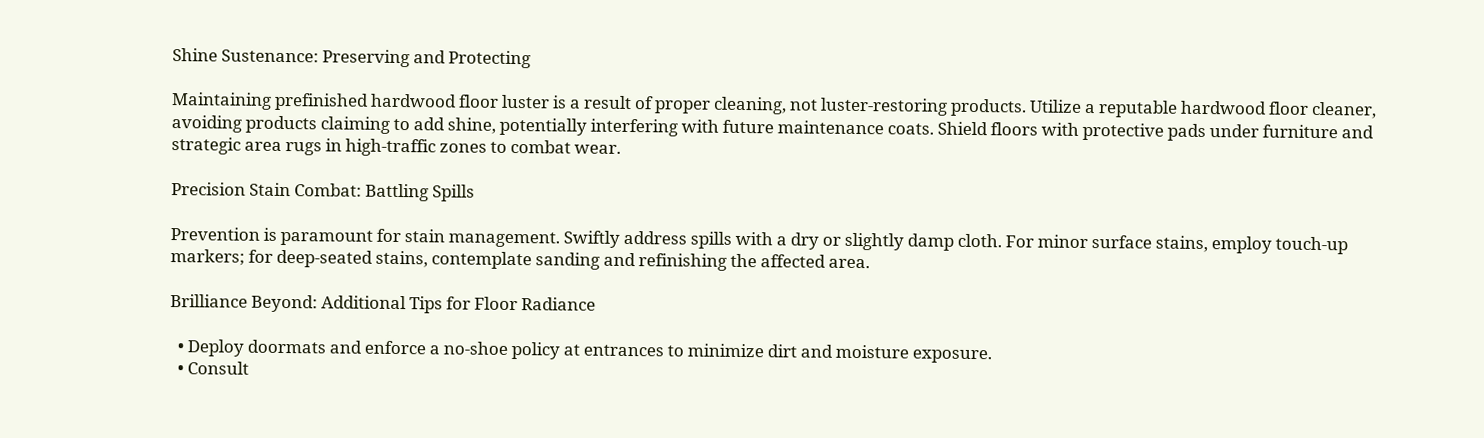Shine Sustenance: Preserving and Protecting

Maintaining prefinished hardwood floor luster is a result of proper cleaning, not luster-restoring products. Utilize a reputable hardwood floor cleaner, avoiding products claiming to add shine, potentially interfering with future maintenance coats. Shield floors with protective pads under furniture and strategic area rugs in high-traffic zones to combat wear.

Precision Stain Combat: Battling Spills

Prevention is paramount for stain management. Swiftly address spills with a dry or slightly damp cloth. For minor surface stains, employ touch-up markers; for deep-seated stains, contemplate sanding and refinishing the affected area.

Brilliance Beyond: Additional Tips for Floor Radiance

  • Deploy doormats and enforce a no-shoe policy at entrances to minimize dirt and moisture exposure.
  • Consult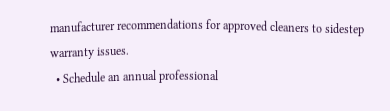manufacturer recommendations for approved cleaners to sidestep warranty issues.
  • Schedule an annual professional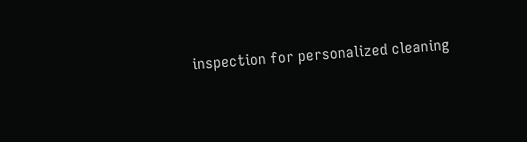inspection for personalized cleaning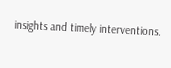insights and timely interventions.